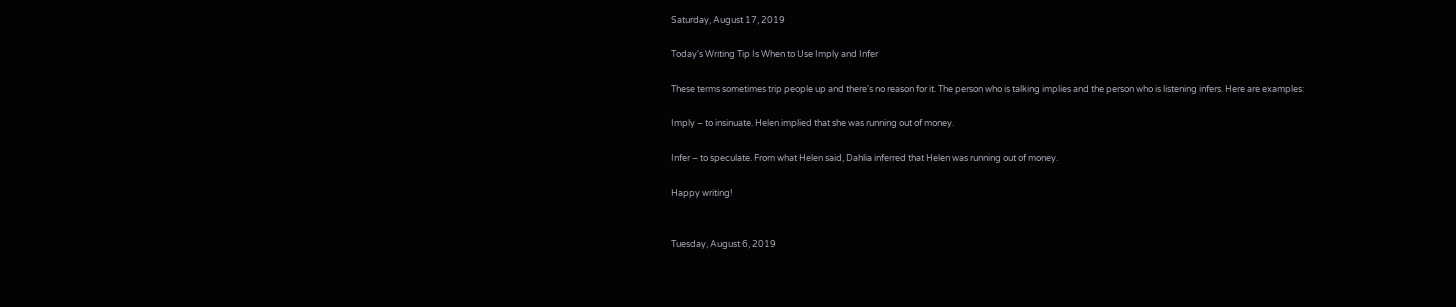Saturday, August 17, 2019

Today's Writing Tip Is When to Use Imply and Infer

These terms sometimes trip people up and there's no reason for it. The person who is talking implies and the person who is listening infers. Here are examples:

Imply – to insinuate. Helen implied that she was running out of money.

Infer – to speculate. From what Helen said, Dahlia inferred that Helen was running out of money.

Happy writing!


Tuesday, August 6, 2019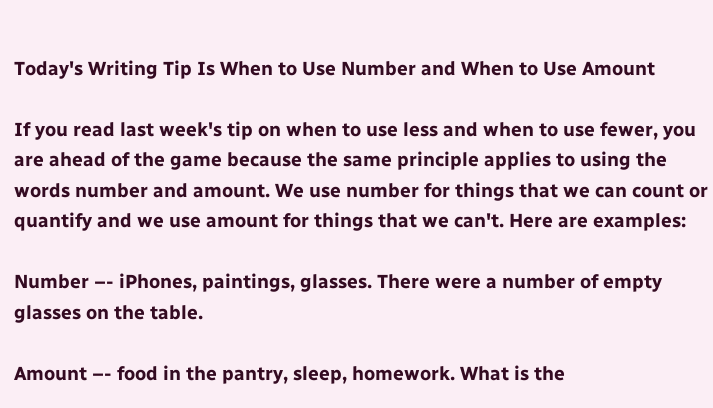Today's Writing Tip Is When to Use Number and When to Use Amount

If you read last week's tip on when to use less and when to use fewer, you are ahead of the game because the same principle applies to using the words number and amount. We use number for things that we can count or quantify and we use amount for things that we can't. Here are examples:

Number –- iPhones, paintings, glasses. There were a number of empty glasses on the table.

Amount –- food in the pantry, sleep, homework. What is the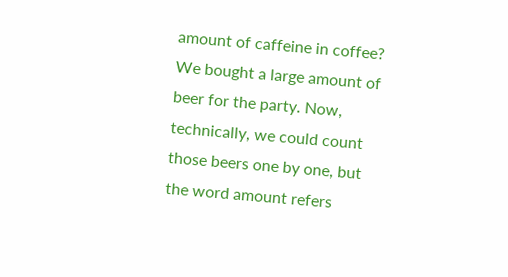amount of caffeine in coffee? We bought a large amount of beer for the party. Now, technically, we could count those beers one by one, but the word amount refers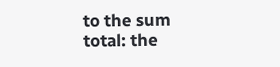to the sum total: the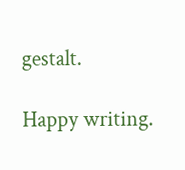gestalt.

Happy writing.